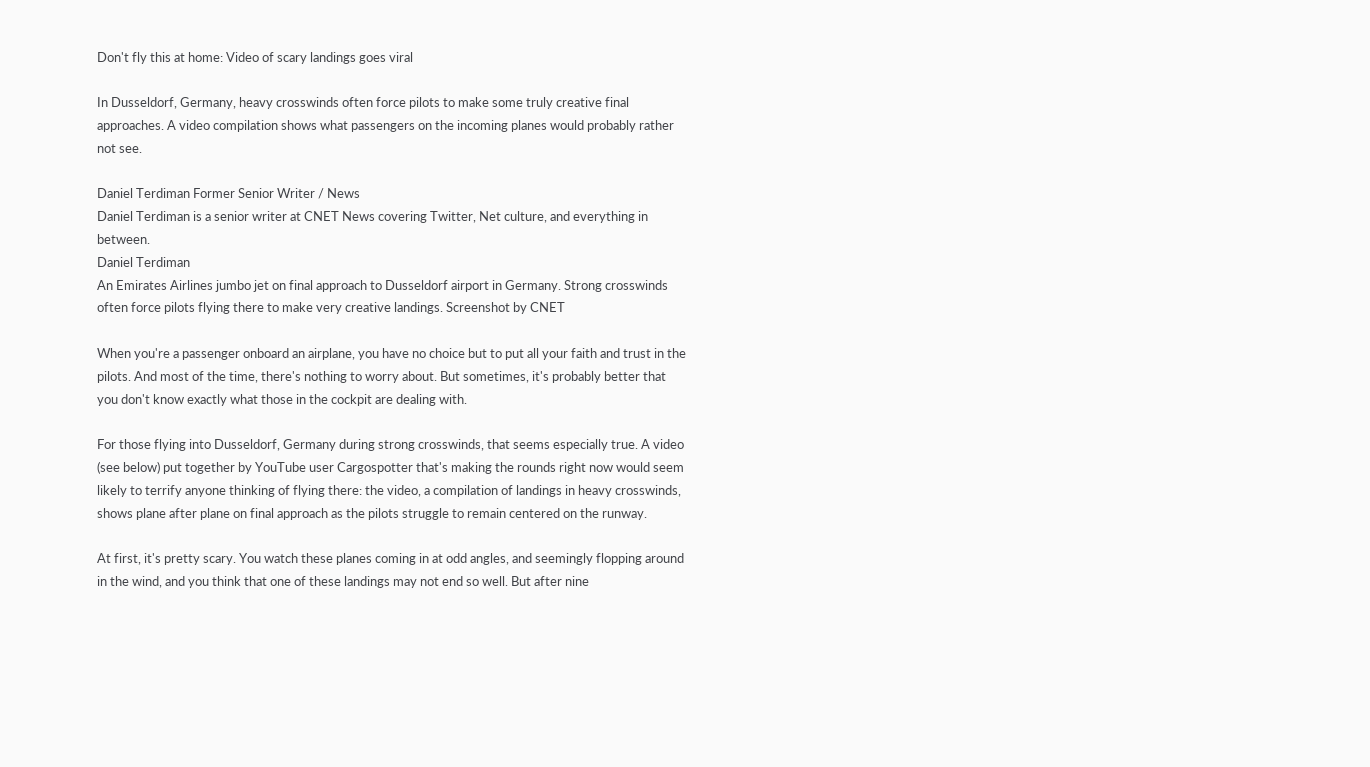Don't fly this at home: Video of scary landings goes viral

In Dusseldorf, Germany, heavy crosswinds often force pilots to make some truly creative final approaches. A video compilation shows what passengers on the incoming planes would probably rather not see.

Daniel Terdiman Former Senior Writer / News
Daniel Terdiman is a senior writer at CNET News covering Twitter, Net culture, and everything in between.
Daniel Terdiman
An Emirates Airlines jumbo jet on final approach to Dusseldorf airport in Germany. Strong crosswinds often force pilots flying there to make very creative landings. Screenshot by CNET

When you're a passenger onboard an airplane, you have no choice but to put all your faith and trust in the pilots. And most of the time, there's nothing to worry about. But sometimes, it's probably better that you don't know exactly what those in the cockpit are dealing with.

For those flying into Dusseldorf, Germany during strong crosswinds, that seems especially true. A video (see below) put together by YouTube user Cargospotter that's making the rounds right now would seem likely to terrify anyone thinking of flying there: the video, a compilation of landings in heavy crosswinds, shows plane after plane on final approach as the pilots struggle to remain centered on the runway.

At first, it's pretty scary. You watch these planes coming in at odd angles, and seemingly flopping around in the wind, and you think that one of these landings may not end so well. But after nine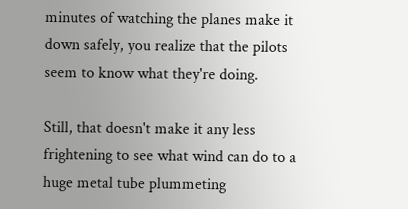minutes of watching the planes make it down safely, you realize that the pilots seem to know what they're doing.

Still, that doesn't make it any less frightening to see what wind can do to a huge metal tube plummeting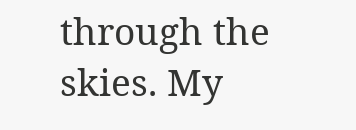through the skies. My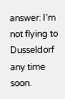answer: I'm not flying to Dusseldorf any time soon.